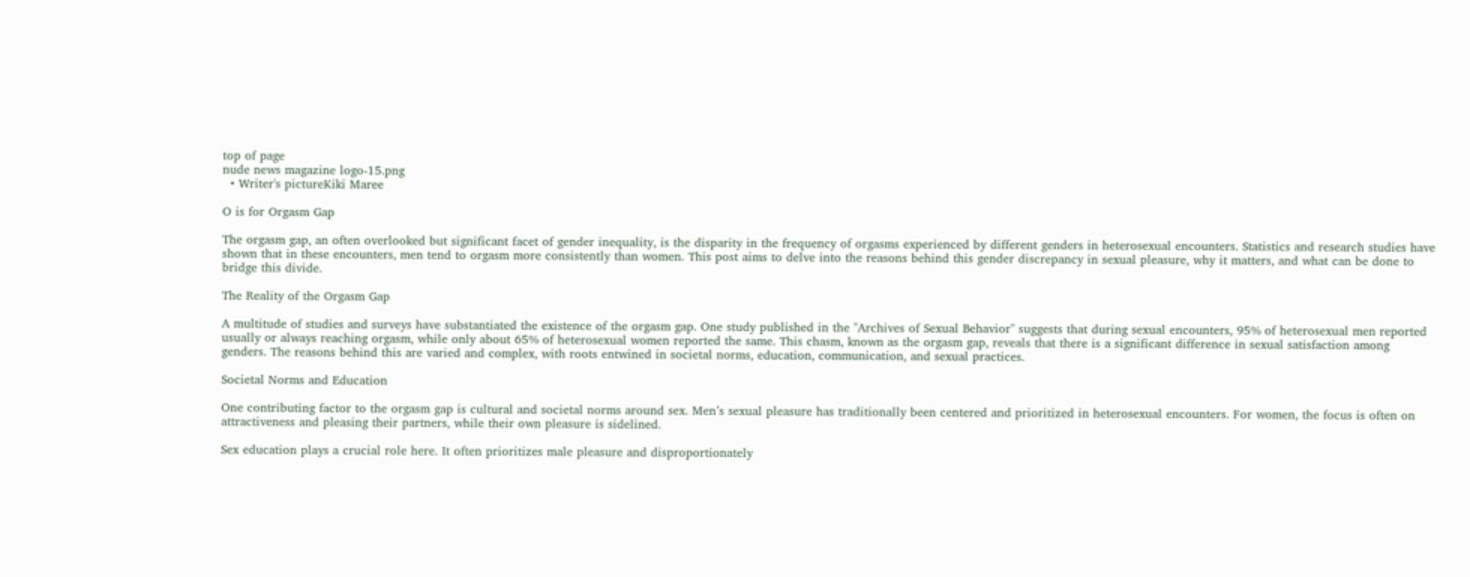top of page
nude news magazine logo-15.png
  • Writer's pictureKiki Maree

O is for Orgasm Gap

The orgasm gap, an often overlooked but significant facet of gender inequality, is the disparity in the frequency of orgasms experienced by different genders in heterosexual encounters. Statistics and research studies have shown that in these encounters, men tend to orgasm more consistently than women. This post aims to delve into the reasons behind this gender discrepancy in sexual pleasure, why it matters, and what can be done to bridge this divide.

The Reality of the Orgasm Gap

A multitude of studies and surveys have substantiated the existence of the orgasm gap. One study published in the "Archives of Sexual Behavior" suggests that during sexual encounters, 95% of heterosexual men reported usually or always reaching orgasm, while only about 65% of heterosexual women reported the same. This chasm, known as the orgasm gap, reveals that there is a significant difference in sexual satisfaction among genders. The reasons behind this are varied and complex, with roots entwined in societal norms, education, communication, and sexual practices.

Societal Norms and Education

One contributing factor to the orgasm gap is cultural and societal norms around sex. Men’s sexual pleasure has traditionally been centered and prioritized in heterosexual encounters. For women, the focus is often on attractiveness and pleasing their partners, while their own pleasure is sidelined.

Sex education plays a crucial role here. It often prioritizes male pleasure and disproportionately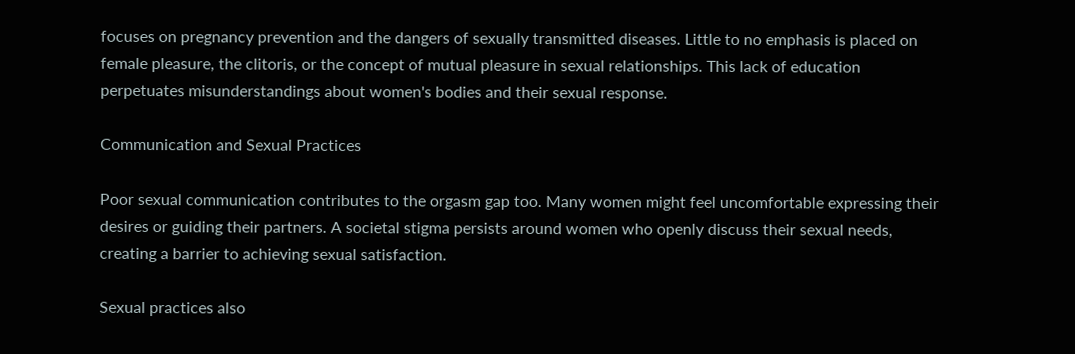focuses on pregnancy prevention and the dangers of sexually transmitted diseases. Little to no emphasis is placed on female pleasure, the clitoris, or the concept of mutual pleasure in sexual relationships. This lack of education perpetuates misunderstandings about women's bodies and their sexual response.

Communication and Sexual Practices

Poor sexual communication contributes to the orgasm gap too. Many women might feel uncomfortable expressing their desires or guiding their partners. A societal stigma persists around women who openly discuss their sexual needs, creating a barrier to achieving sexual satisfaction.

Sexual practices also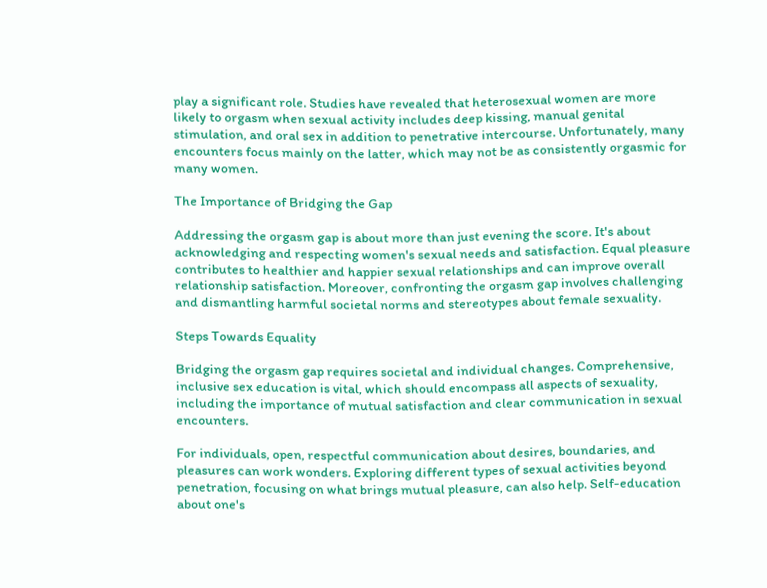play a significant role. Studies have revealed that heterosexual women are more likely to orgasm when sexual activity includes deep kissing, manual genital stimulation, and oral sex in addition to penetrative intercourse. Unfortunately, many encounters focus mainly on the latter, which may not be as consistently orgasmic for many women.

The Importance of Bridging the Gap

Addressing the orgasm gap is about more than just evening the score. It's about acknowledging and respecting women's sexual needs and satisfaction. Equal pleasure contributes to healthier and happier sexual relationships and can improve overall relationship satisfaction. Moreover, confronting the orgasm gap involves challenging and dismantling harmful societal norms and stereotypes about female sexuality.

Steps Towards Equality

Bridging the orgasm gap requires societal and individual changes. Comprehensive, inclusive sex education is vital, which should encompass all aspects of sexuality, including the importance of mutual satisfaction and clear communication in sexual encounters.

For individuals, open, respectful communication about desires, boundaries, and pleasures can work wonders. Exploring different types of sexual activities beyond penetration, focusing on what brings mutual pleasure, can also help. Self-education about one's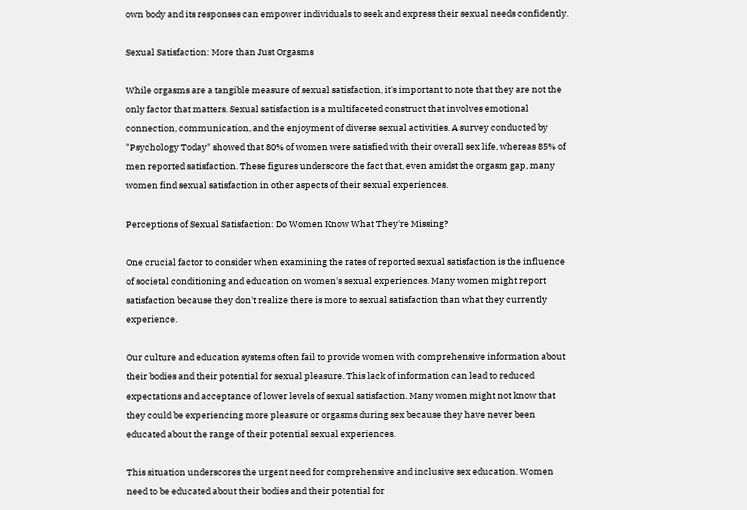own body and its responses can empower individuals to seek and express their sexual needs confidently.

Sexual Satisfaction: More than Just Orgasms

While orgasms are a tangible measure of sexual satisfaction, it's important to note that they are not the only factor that matters. Sexual satisfaction is a multifaceted construct that involves emotional connection, communication, and the enjoyment of diverse sexual activities. A survey conducted by "Psychology Today" showed that 80% of women were satisfied with their overall sex life, whereas 85% of men reported satisfaction. These figures underscore the fact that, even amidst the orgasm gap, many women find sexual satisfaction in other aspects of their sexual experiences.

Perceptions of Sexual Satisfaction: Do Women Know What They're Missing?

One crucial factor to consider when examining the rates of reported sexual satisfaction is the influence of societal conditioning and education on women's sexual experiences. Many women might report satisfaction because they don't realize there is more to sexual satisfaction than what they currently experience.

Our culture and education systems often fail to provide women with comprehensive information about their bodies and their potential for sexual pleasure. This lack of information can lead to reduced expectations and acceptance of lower levels of sexual satisfaction. Many women might not know that they could be experiencing more pleasure or orgasms during sex because they have never been educated about the range of their potential sexual experiences.

This situation underscores the urgent need for comprehensive and inclusive sex education. Women need to be educated about their bodies and their potential for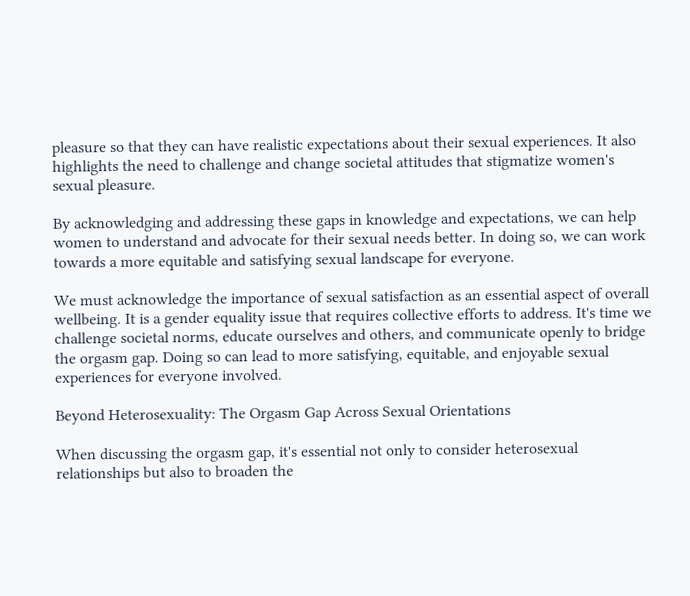pleasure so that they can have realistic expectations about their sexual experiences. It also highlights the need to challenge and change societal attitudes that stigmatize women's sexual pleasure.

By acknowledging and addressing these gaps in knowledge and expectations, we can help women to understand and advocate for their sexual needs better. In doing so, we can work towards a more equitable and satisfying sexual landscape for everyone.

We must acknowledge the importance of sexual satisfaction as an essential aspect of overall wellbeing. It is a gender equality issue that requires collective efforts to address. It's time we challenge societal norms, educate ourselves and others, and communicate openly to bridge the orgasm gap. Doing so can lead to more satisfying, equitable, and enjoyable sexual experiences for everyone involved.

Beyond Heterosexuality: The Orgasm Gap Across Sexual Orientations

When discussing the orgasm gap, it's essential not only to consider heterosexual relationships but also to broaden the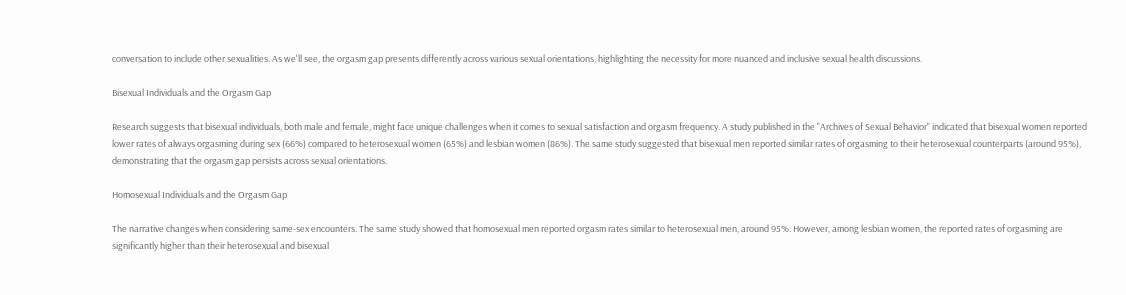conversation to include other sexualities. As we'll see, the orgasm gap presents differently across various sexual orientations, highlighting the necessity for more nuanced and inclusive sexual health discussions.

Bisexual Individuals and the Orgasm Gap

Research suggests that bisexual individuals, both male and female, might face unique challenges when it comes to sexual satisfaction and orgasm frequency. A study published in the "Archives of Sexual Behavior" indicated that bisexual women reported lower rates of always orgasming during sex (66%) compared to heterosexual women (65%) and lesbian women (86%). The same study suggested that bisexual men reported similar rates of orgasming to their heterosexual counterparts (around 95%), demonstrating that the orgasm gap persists across sexual orientations.

Homosexual Individuals and the Orgasm Gap

The narrative changes when considering same-sex encounters. The same study showed that homosexual men reported orgasm rates similar to heterosexual men, around 95%. However, among lesbian women, the reported rates of orgasming are significantly higher than their heterosexual and bisexual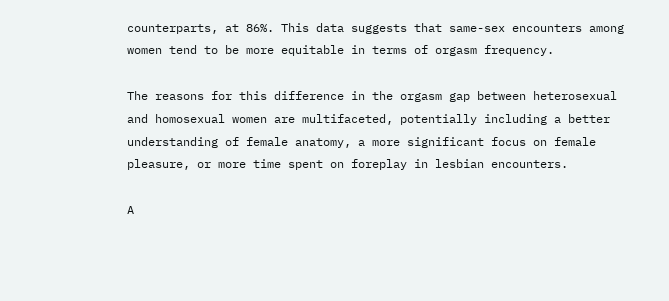counterparts, at 86%. This data suggests that same-sex encounters among women tend to be more equitable in terms of orgasm frequency.

The reasons for this difference in the orgasm gap between heterosexual and homosexual women are multifaceted, potentially including a better understanding of female anatomy, a more significant focus on female pleasure, or more time spent on foreplay in lesbian encounters.

A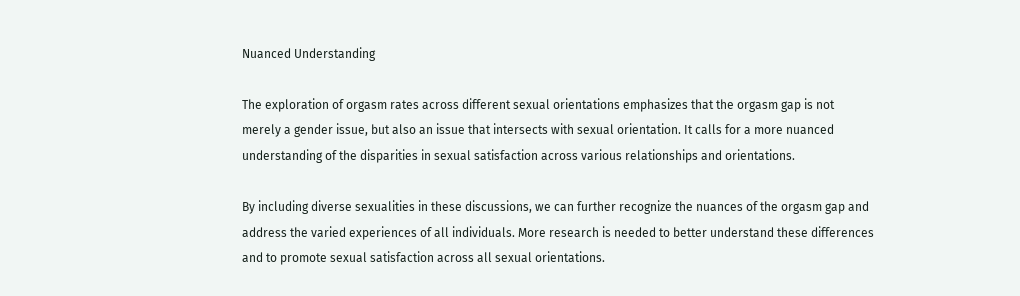Nuanced Understanding

The exploration of orgasm rates across different sexual orientations emphasizes that the orgasm gap is not merely a gender issue, but also an issue that intersects with sexual orientation. It calls for a more nuanced understanding of the disparities in sexual satisfaction across various relationships and orientations.

By including diverse sexualities in these discussions, we can further recognize the nuances of the orgasm gap and address the varied experiences of all individuals. More research is needed to better understand these differences and to promote sexual satisfaction across all sexual orientations.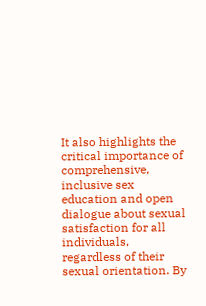It also highlights the critical importance of comprehensive, inclusive sex education and open dialogue about sexual satisfaction for all individuals, regardless of their sexual orientation. By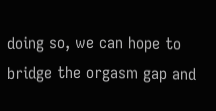doing so, we can hope to bridge the orgasm gap and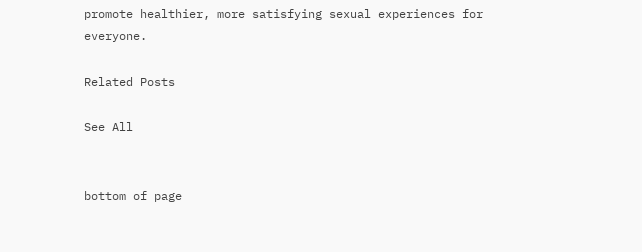promote healthier, more satisfying sexual experiences for everyone.

Related Posts

See All


bottom of page